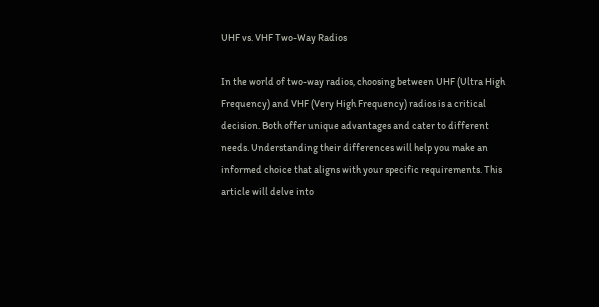UHF vs. VHF Two-Way Radios

In the world of two-way radios, choosing between UHF (Ultra High Frequency) and VHF (Very High Frequency) radios is a critical decision. Both offer unique advantages and cater to different needs. Understanding their differences will help you make an informed choice that aligns with your specific requirements. This article will delve into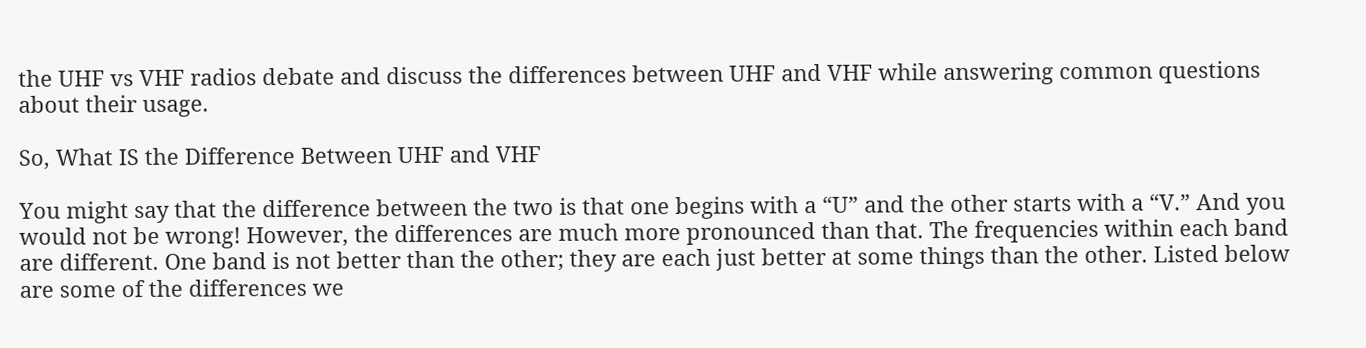the UHF vs VHF radios debate and discuss the differences between UHF and VHF while answering common questions about their usage.

So, What IS the Difference Between UHF and VHF

You might say that the difference between the two is that one begins with a “U” and the other starts with a “V.” And you would not be wrong! However, the differences are much more pronounced than that. The frequencies within each band are different. One band is not better than the other; they are each just better at some things than the other. Listed below are some of the differences we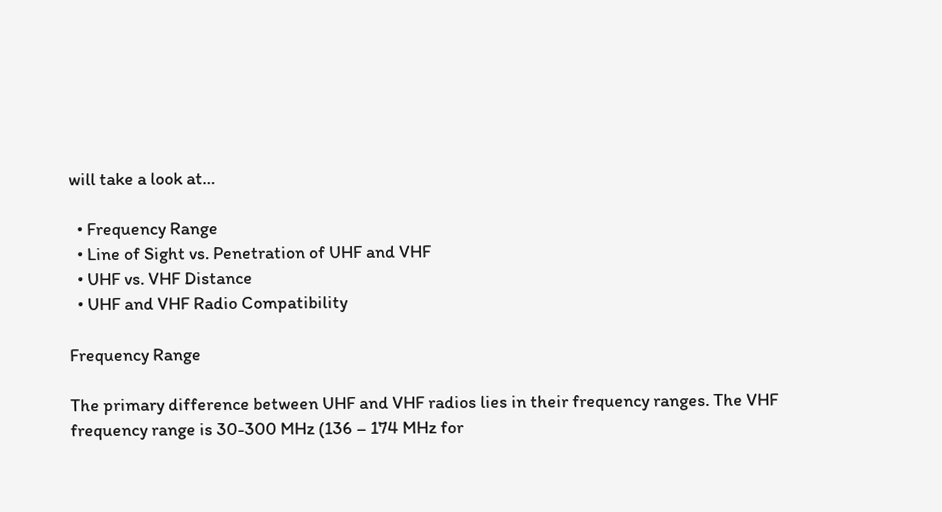will take a look at…

  • Frequency Range
  • Line of Sight vs. Penetration of UHF and VHF
  • UHF vs. VHF Distance
  • UHF and VHF Radio Compatibility

Frequency Range

The primary difference between UHF and VHF radios lies in their frequency ranges. The VHF frequency range is 30-300 MHz (136 – 174 MHz for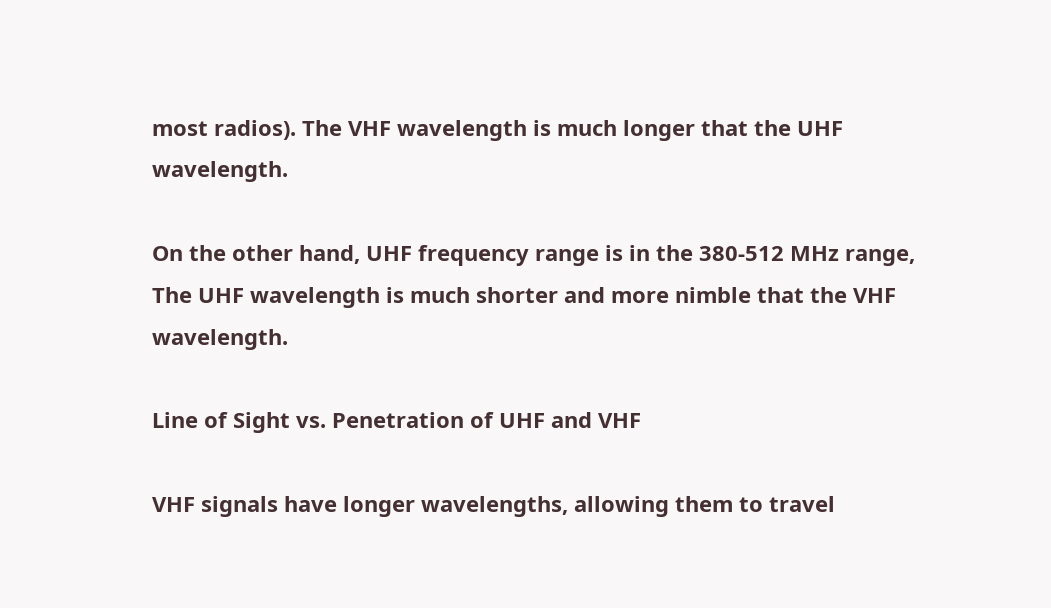most radios). The VHF wavelength is much longer that the UHF wavelength.

On the other hand, UHF frequency range is in the 380-512 MHz range, The UHF wavelength is much shorter and more nimble that the VHF wavelength.

Line of Sight vs. Penetration of UHF and VHF

VHF signals have longer wavelengths, allowing them to travel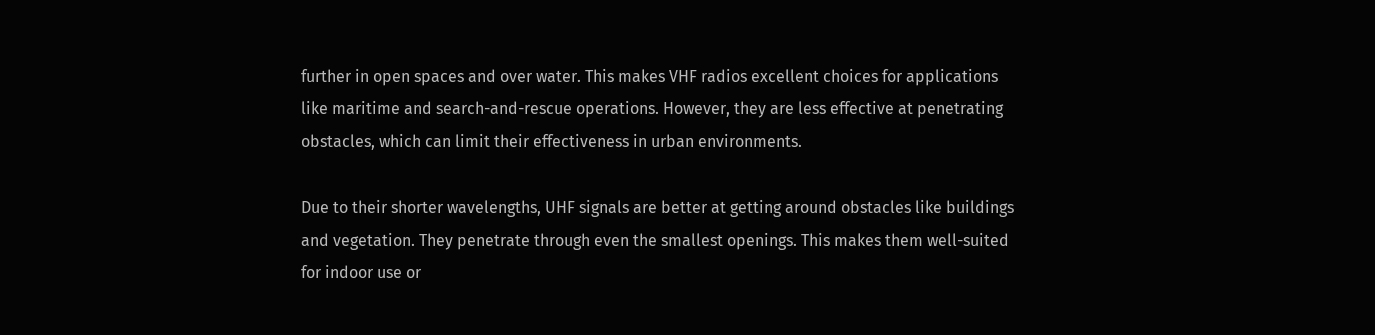further in open spaces and over water. This makes VHF radios excellent choices for applications like maritime and search-and-rescue operations. However, they are less effective at penetrating obstacles, which can limit their effectiveness in urban environments.

Due to their shorter wavelengths, UHF signals are better at getting around obstacles like buildings and vegetation. They penetrate through even the smallest openings. This makes them well-suited for indoor use or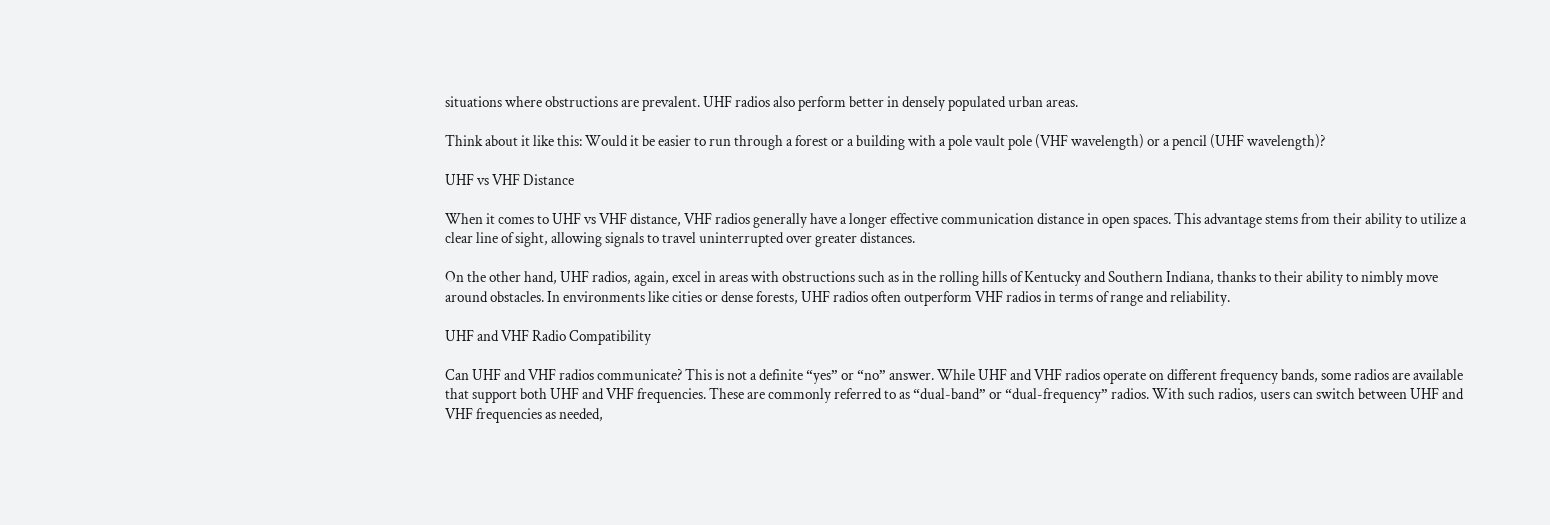situations where obstructions are prevalent. UHF radios also perform better in densely populated urban areas.

Think about it like this: Would it be easier to run through a forest or a building with a pole vault pole (VHF wavelength) or a pencil (UHF wavelength)?

UHF vs VHF Distance

When it comes to UHF vs VHF distance, VHF radios generally have a longer effective communication distance in open spaces. This advantage stems from their ability to utilize a clear line of sight, allowing signals to travel uninterrupted over greater distances.

On the other hand, UHF radios, again, excel in areas with obstructions such as in the rolling hills of Kentucky and Southern Indiana, thanks to their ability to nimbly move around obstacles. In environments like cities or dense forests, UHF radios often outperform VHF radios in terms of range and reliability.

UHF and VHF Radio Compatibility

Can UHF and VHF radios communicate? This is not a definite “yes” or “no” answer. While UHF and VHF radios operate on different frequency bands, some radios are available that support both UHF and VHF frequencies. These are commonly referred to as “dual-band” or “dual-frequency” radios. With such radios, users can switch between UHF and VHF frequencies as needed,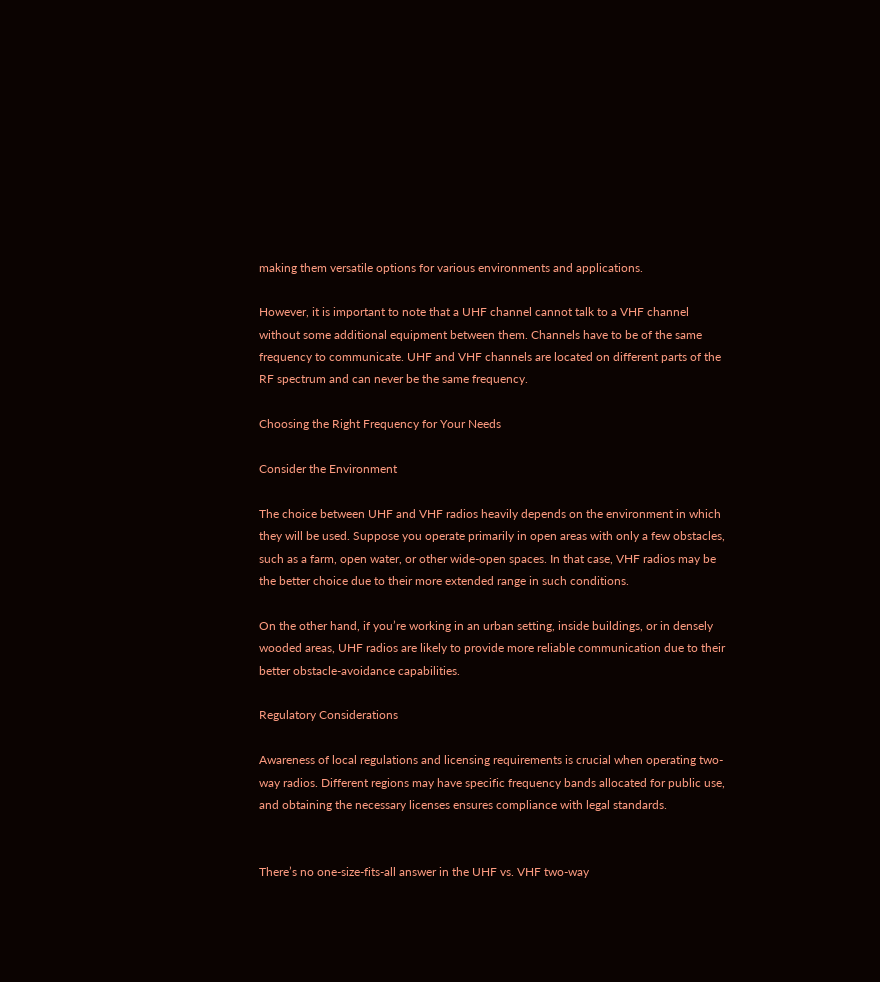making them versatile options for various environments and applications.

However, it is important to note that a UHF channel cannot talk to a VHF channel without some additional equipment between them. Channels have to be of the same frequency to communicate. UHF and VHF channels are located on different parts of the RF spectrum and can never be the same frequency.

Choosing the Right Frequency for Your Needs

Consider the Environment

The choice between UHF and VHF radios heavily depends on the environment in which they will be used. Suppose you operate primarily in open areas with only a few obstacles, such as a farm, open water, or other wide-open spaces. In that case, VHF radios may be the better choice due to their more extended range in such conditions.

On the other hand, if you’re working in an urban setting, inside buildings, or in densely wooded areas, UHF radios are likely to provide more reliable communication due to their better obstacle-avoidance capabilities.

Regulatory Considerations

Awareness of local regulations and licensing requirements is crucial when operating two-way radios. Different regions may have specific frequency bands allocated for public use, and obtaining the necessary licenses ensures compliance with legal standards.


There’s no one-size-fits-all answer in the UHF vs. VHF two-way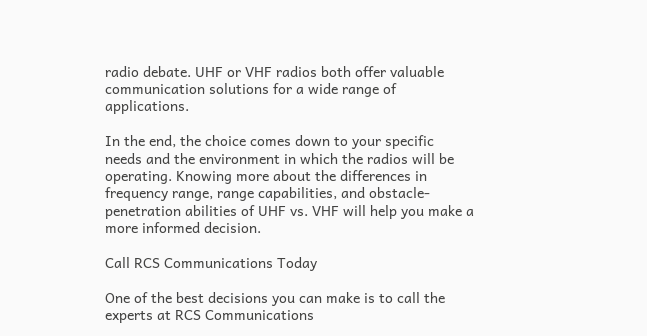radio debate. UHF or VHF radios both offer valuable communication solutions for a wide range of applications.

In the end, the choice comes down to your specific needs and the environment in which the radios will be operating. Knowing more about the differences in frequency range, range capabilities, and obstacle-penetration abilities of UHF vs. VHF will help you make a more informed decision.

Call RCS Communications Today

One of the best decisions you can make is to call the experts at RCS Communications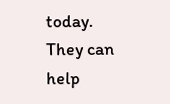today. They can help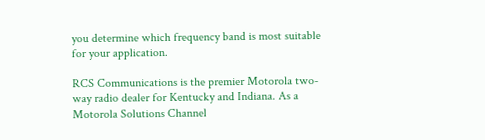you determine which frequency band is most suitable for your application.

RCS Communications is the premier Motorola two-way radio dealer for Kentucky and Indiana. As a Motorola Solutions Channel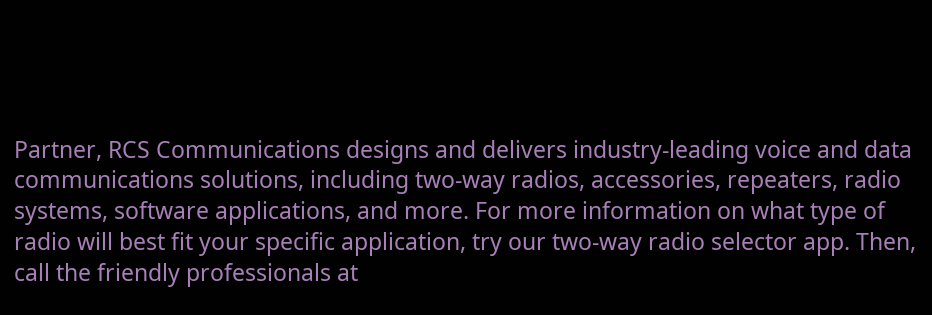Partner, RCS Communications designs and delivers industry-leading voice and data communications solutions, including two-way radios, accessories, repeaters, radio systems, software applications, and more. For more information on what type of radio will best fit your specific application, try our two-way radio selector app. Then, call the friendly professionals at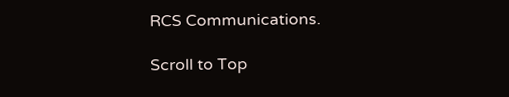RCS Communications.

Scroll to Top